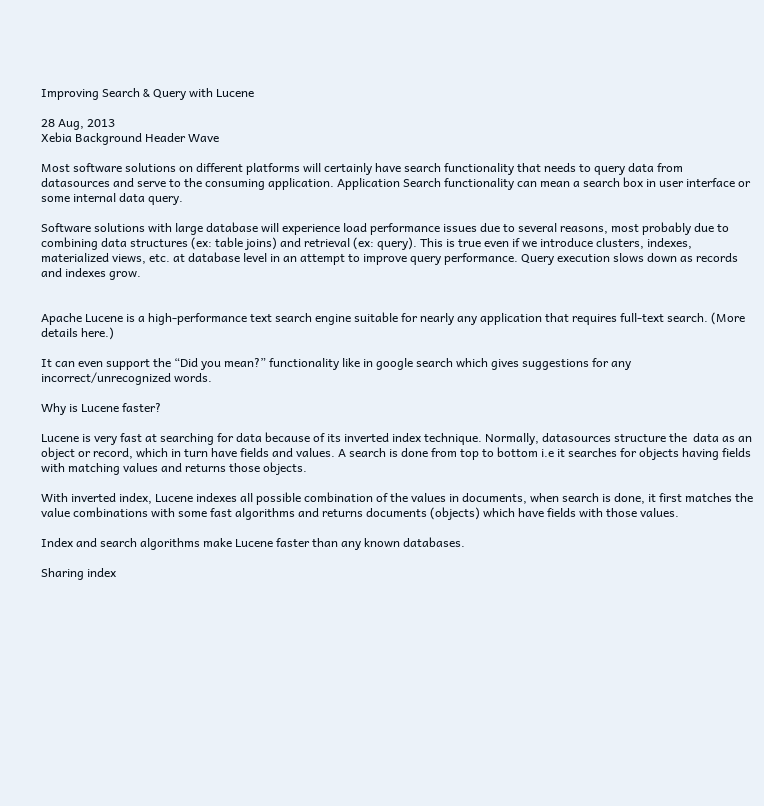Improving Search & Query with Lucene

28 Aug, 2013
Xebia Background Header Wave

Most software solutions on different platforms will certainly have search functionality that needs to query data from datasources and serve to the consuming application. Application Search functionality can mean a search box in user interface or some internal data query.

Software solutions with large database will experience load performance issues due to several reasons, most probably due to combining data structures (ex: table joins) and retrieval (ex: query). This is true even if we introduce clusters, indexes, materialized views, etc. at database level in an attempt to improve query performance. Query execution slows down as records and indexes grow.


Apache Lucene is a high-performance text search engine suitable for nearly any application that requires full-text search. (More details here.)

It can even support the “Did you mean?” functionality like in google search which gives suggestions for any incorrect/unrecognized words.

Why is Lucene faster?

Lucene is very fast at searching for data because of its inverted index technique. Normally, datasources structure the  data as an object or record, which in turn have fields and values. A search is done from top to bottom i.e it searches for objects having fields with matching values and returns those objects.

With inverted index, Lucene indexes all possible combination of the values in documents, when search is done, it first matches the value combinations with some fast algorithms and returns documents (objects) which have fields with those values.

Index and search algorithms make Lucene faster than any known databases.

Sharing index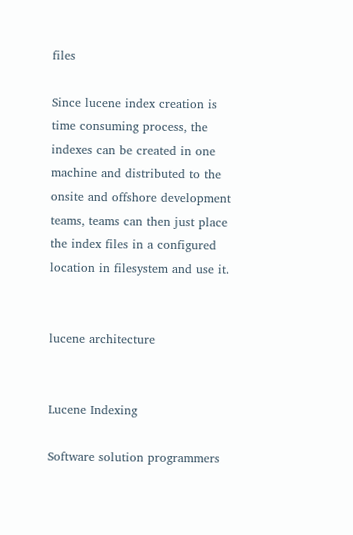files

Since lucene index creation is time consuming process, the indexes can be created in one machine and distributed to the onsite and offshore development teams, teams can then just place the index files in a configured location in filesystem and use it.


lucene architecture


Lucene Indexing

Software solution programmers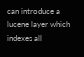can introduce a lucene layer which indexes all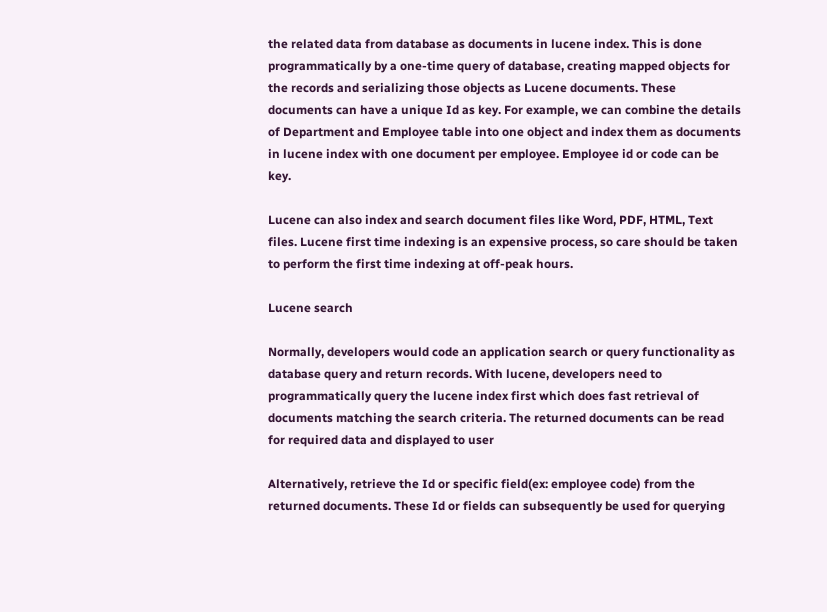the related data from database as documents in lucene index. This is done programmatically by a one-time query of database, creating mapped objects for the records and serializing those objects as Lucene documents. These documents can have a unique Id as key. For example, we can combine the details of Department and Employee table into one object and index them as documents in lucene index with one document per employee. Employee id or code can be key.

Lucene can also index and search document files like Word, PDF, HTML, Text files. Lucene first time indexing is an expensive process, so care should be taken to perform the first time indexing at off-peak hours.

Lucene search

Normally, developers would code an application search or query functionality as database query and return records. With lucene, developers need to programmatically query the lucene index first which does fast retrieval of documents matching the search criteria. The returned documents can be read for required data and displayed to user

Alternatively, retrieve the Id or specific field(ex: employee code) from the returned documents. These Id or fields can subsequently be used for querying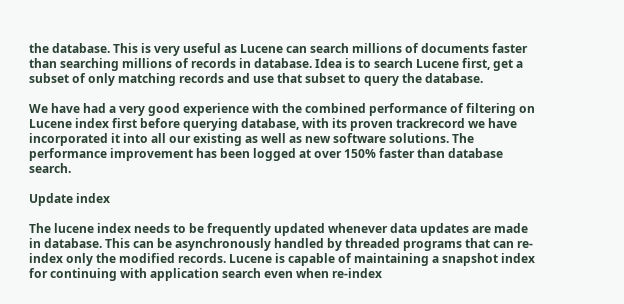the database. This is very useful as Lucene can search millions of documents faster than searching millions of records in database. Idea is to search Lucene first, get a subset of only matching records and use that subset to query the database.

We have had a very good experience with the combined performance of filtering on Lucene index first before querying database, with its proven trackrecord we have incorporated it into all our existing as well as new software solutions. The performance improvement has been logged at over 150% faster than database search.

Update index

The lucene index needs to be frequently updated whenever data updates are made in database. This can be asynchronously handled by threaded programs that can re-index only the modified records. Lucene is capable of maintaining a snapshot index for continuing with application search even when re-index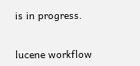is in progress.


lucene workflow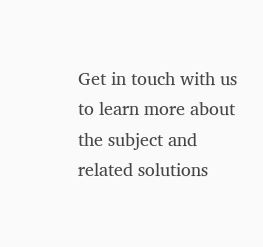Get in touch with us to learn more about the subject and related solutions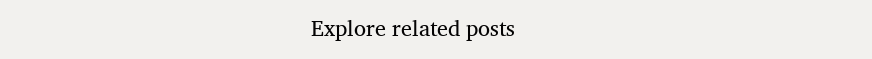Explore related posts